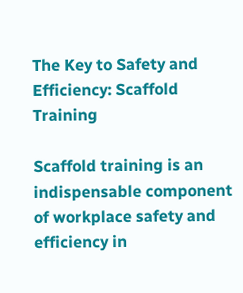The Key to Safety and Efficiency: Scaffold Training

Scaffold training is an indispensable component of workplace safety and efficiency in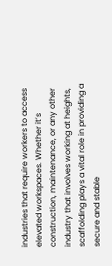industries that require workers to access elevated workspaces. Whether it’s construction, maintenance, or any other industry that involves working at heights, scaffolding plays a vital role in providing a secure and stable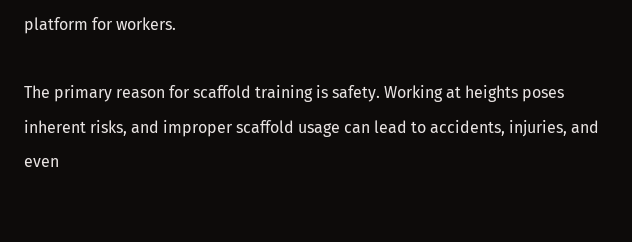platform for workers.

The primary reason for scaffold training is safety. Working at heights poses inherent risks, and improper scaffold usage can lead to accidents, injuries, and even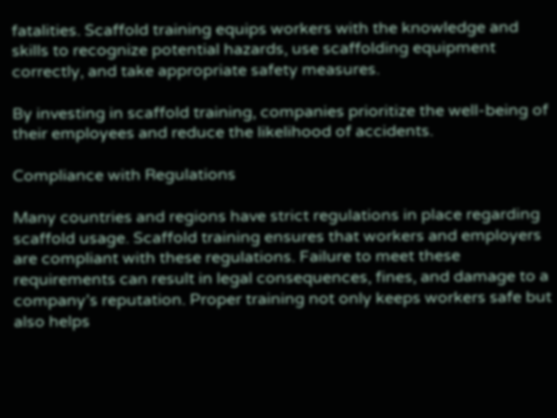fatalities. Scaffold training equips workers with the knowledge and skills to recognize potential hazards, use scaffolding equipment correctly, and take appropriate safety measures.

By investing in scaffold training, companies prioritize the well-being of their employees and reduce the likelihood of accidents.

Compliance with Regulations

Many countries and regions have strict regulations in place regarding scaffold usage. Scaffold training ensures that workers and employers are compliant with these regulations. Failure to meet these requirements can result in legal consequences, fines, and damage to a company’s reputation. Proper training not only keeps workers safe but also helps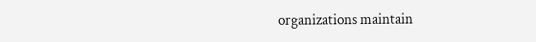organizations maintain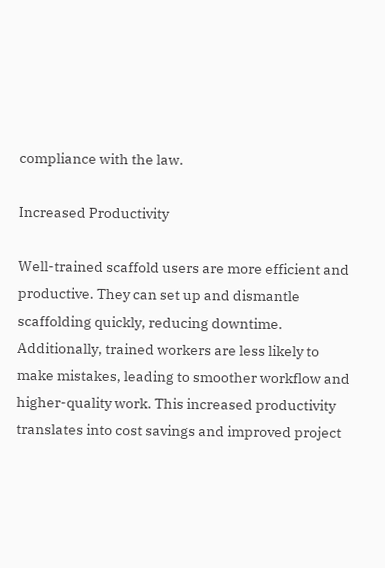compliance with the law.

Increased Productivity

Well-trained scaffold users are more efficient and productive. They can set up and dismantle scaffolding quickly, reducing downtime. Additionally, trained workers are less likely to make mistakes, leading to smoother workflow and higher-quality work. This increased productivity translates into cost savings and improved project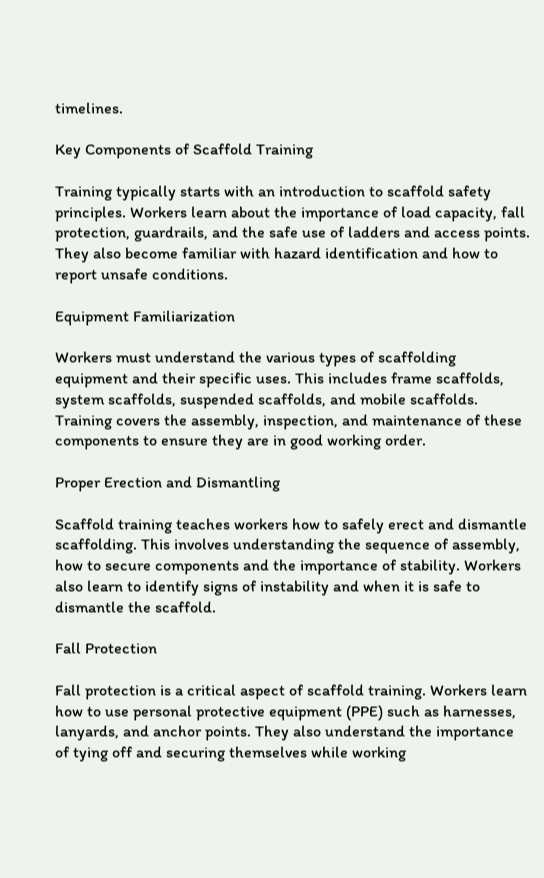timelines.

Key Components of Scaffold Training

Training typically starts with an introduction to scaffold safety principles. Workers learn about the importance of load capacity, fall protection, guardrails, and the safe use of ladders and access points. They also become familiar with hazard identification and how to report unsafe conditions.

Equipment Familiarization

Workers must understand the various types of scaffolding equipment and their specific uses. This includes frame scaffolds, system scaffolds, suspended scaffolds, and mobile scaffolds. Training covers the assembly, inspection, and maintenance of these components to ensure they are in good working order.

Proper Erection and Dismantling

Scaffold training teaches workers how to safely erect and dismantle scaffolding. This involves understanding the sequence of assembly, how to secure components and the importance of stability. Workers also learn to identify signs of instability and when it is safe to dismantle the scaffold.

Fall Protection

Fall protection is a critical aspect of scaffold training. Workers learn how to use personal protective equipment (PPE) such as harnesses, lanyards, and anchor points. They also understand the importance of tying off and securing themselves while working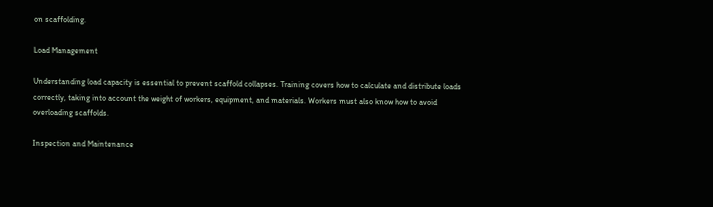on scaffolding.

Load Management

Understanding load capacity is essential to prevent scaffold collapses. Training covers how to calculate and distribute loads correctly, taking into account the weight of workers, equipment, and materials. Workers must also know how to avoid overloading scaffolds.

Inspection and Maintenance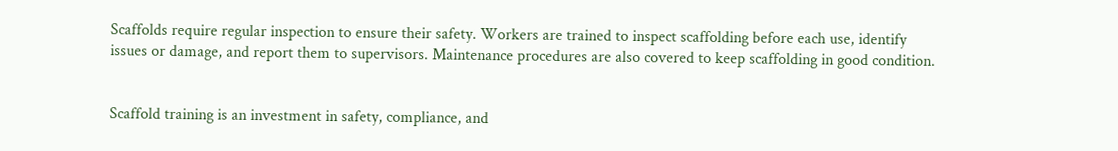Scaffolds require regular inspection to ensure their safety. Workers are trained to inspect scaffolding before each use, identify issues or damage, and report them to supervisors. Maintenance procedures are also covered to keep scaffolding in good condition.


Scaffold training is an investment in safety, compliance, and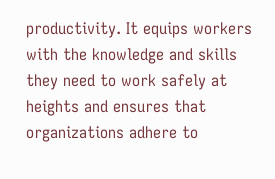productivity. It equips workers with the knowledge and skills they need to work safely at heights and ensures that organizations adhere to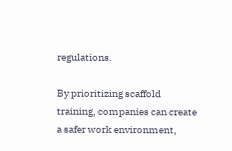regulations.

By prioritizing scaffold training, companies can create a safer work environment,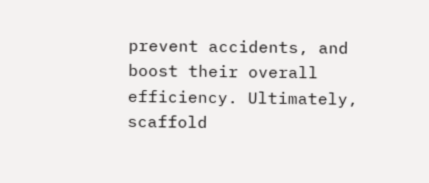prevent accidents, and boost their overall efficiency. Ultimately, scaffold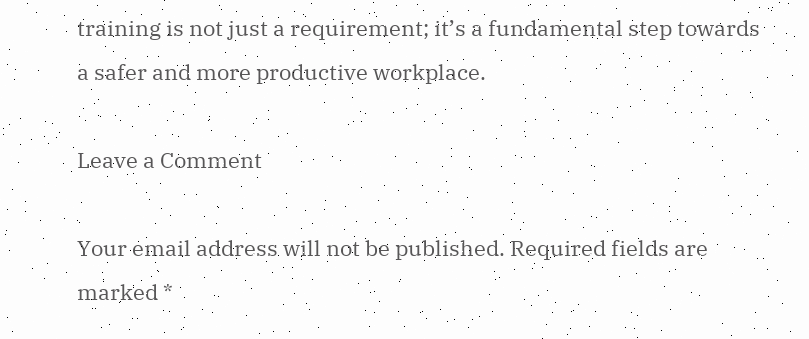training is not just a requirement; it’s a fundamental step towards a safer and more productive workplace.

Leave a Comment

Your email address will not be published. Required fields are marked *